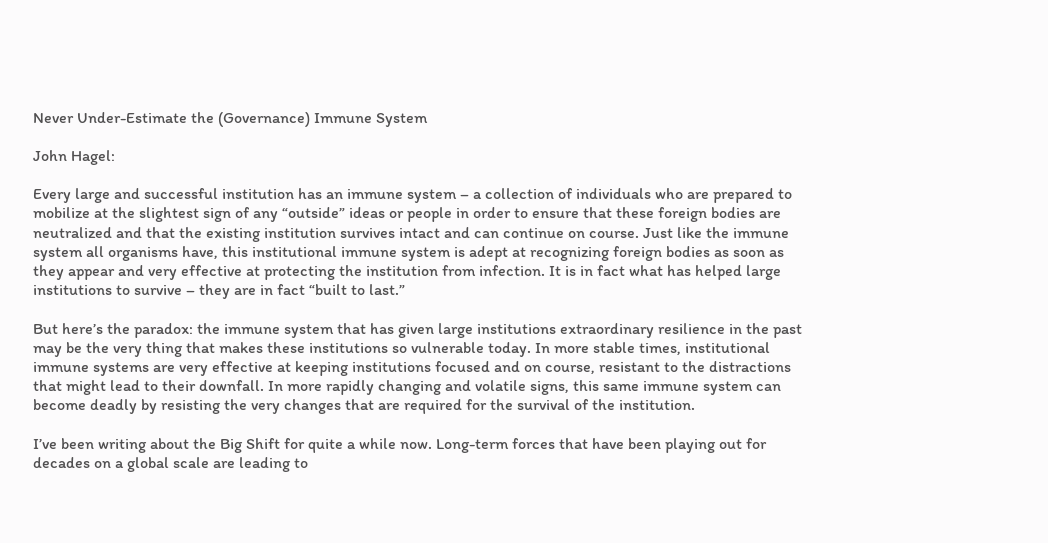Never Under-Estimate the (Governance) Immune System

John Hagel:

Every large and successful institution has an immune system – a collection of individuals who are prepared to mobilize at the slightest sign of any “outside” ideas or people in order to ensure that these foreign bodies are neutralized and that the existing institution survives intact and can continue on course. Just like the immune system all organisms have, this institutional immune system is adept at recognizing foreign bodies as soon as they appear and very effective at protecting the institution from infection. It is in fact what has helped large institutions to survive – they are in fact “built to last.”

But here’s the paradox: the immune system that has given large institutions extraordinary resilience in the past may be the very thing that makes these institutions so vulnerable today. In more stable times, institutional immune systems are very effective at keeping institutions focused and on course, resistant to the distractions that might lead to their downfall. In more rapidly changing and volatile signs, this same immune system can become deadly by resisting the very changes that are required for the survival of the institution.

I’ve been writing about the Big Shift for quite a while now. Long-term forces that have been playing out for decades on a global scale are leading to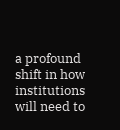a profound shift in how institutions will need to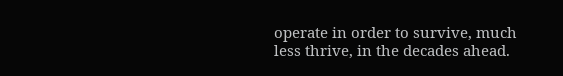operate in order to survive, much less thrive, in the decades ahead.